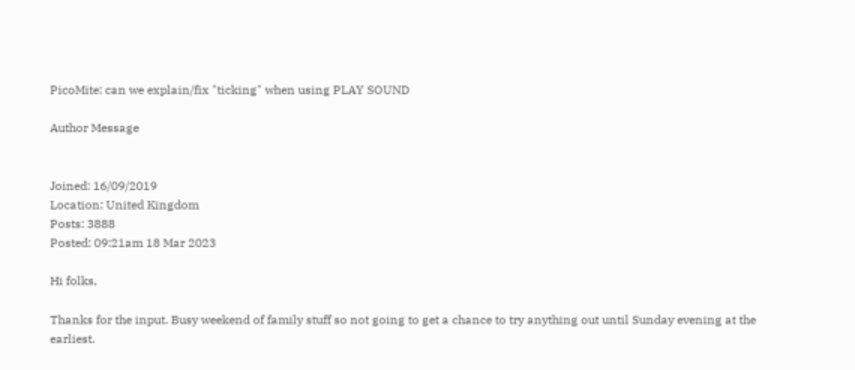PicoMite: can we explain/fix "ticking" when using PLAY SOUND

Author Message


Joined: 16/09/2019
Location: United Kingdom
Posts: 3888
Posted: 09:21am 18 Mar 2023

Hi folks,

Thanks for the input. Busy weekend of family stuff so not going to get a chance to try anything out until Sunday evening at the earliest.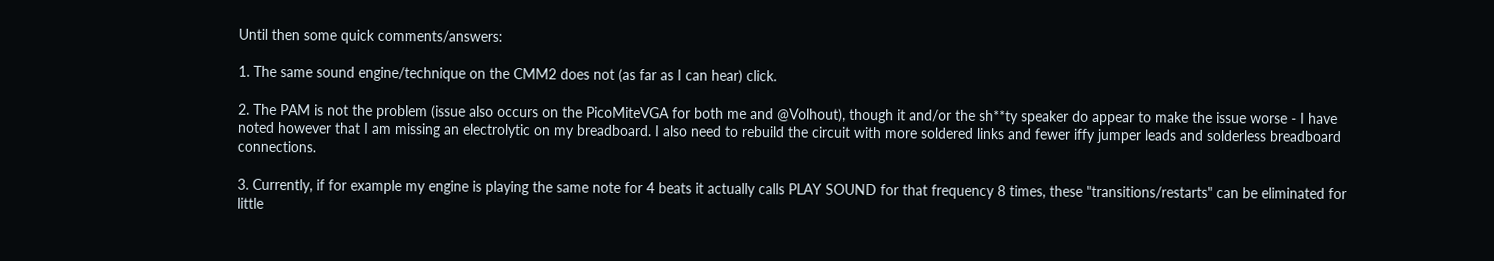Until then some quick comments/answers:

1. The same sound engine/technique on the CMM2 does not (as far as I can hear) click.

2. The PAM is not the problem (issue also occurs on the PicoMiteVGA for both me and @Volhout), though it and/or the sh**ty speaker do appear to make the issue worse - I have noted however that I am missing an electrolytic on my breadboard. I also need to rebuild the circuit with more soldered links and fewer iffy jumper leads and solderless breadboard connections.

3. Currently, if for example my engine is playing the same note for 4 beats it actually calls PLAY SOUND for that frequency 8 times, these "transitions/restarts" can be eliminated for little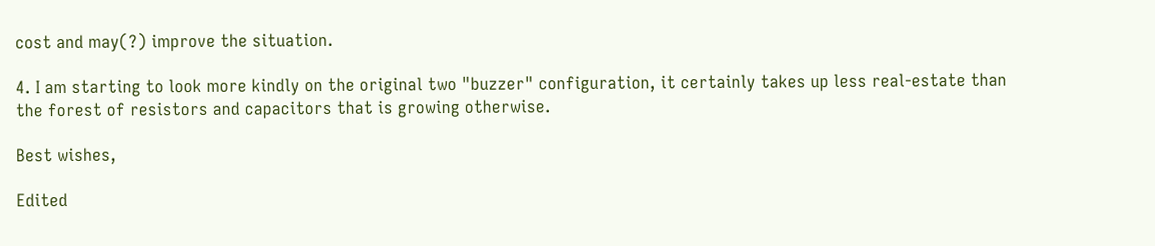cost and may(?) improve the situation.

4. I am starting to look more kindly on the original two "buzzer" configuration, it certainly takes up less real-estate than the forest of resistors and capacitors that is growing otherwise.

Best wishes,

Edited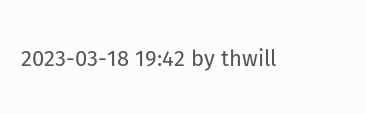2023-03-18 19:42 by thwill